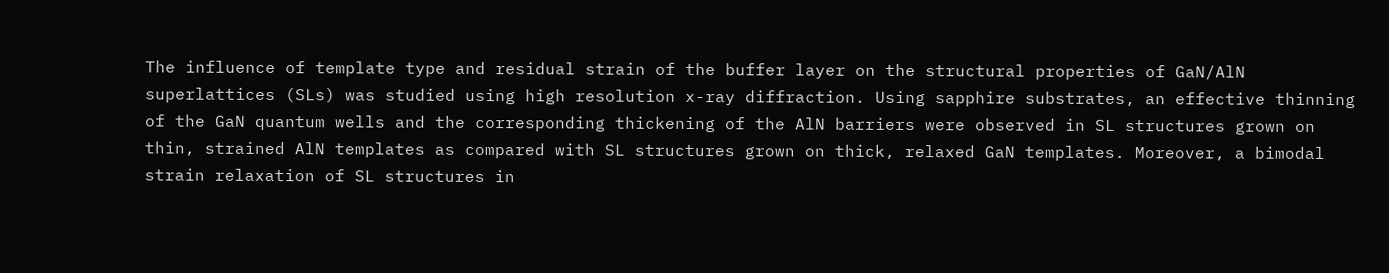The influence of template type and residual strain of the buffer layer on the structural properties of GaN/AlN superlattices (SLs) was studied using high resolution x-ray diffraction. Using sapphire substrates, an effective thinning of the GaN quantum wells and the corresponding thickening of the AlN barriers were observed in SL structures grown on thin, strained AlN templates as compared with SL structures grown on thick, relaxed GaN templates. Moreover, a bimodal strain relaxation of SL structures in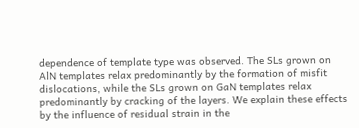dependence of template type was observed. The SLs grown on AlN templates relax predominantly by the formation of misfit dislocations, while the SLs grown on GaN templates relax predominantly by cracking of the layers. We explain these effects by the influence of residual strain in the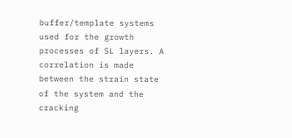buffer/template systems used for the growth processes of SL layers. A correlation is made between the strain state of the system and the cracking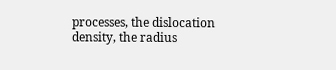processes, the dislocation density, the radius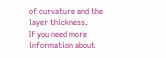of curvature and the layer thickness.
If you need more information about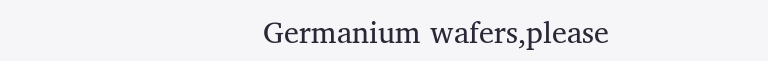Germanium wafers,please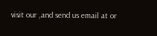visit our ,and send us email at or